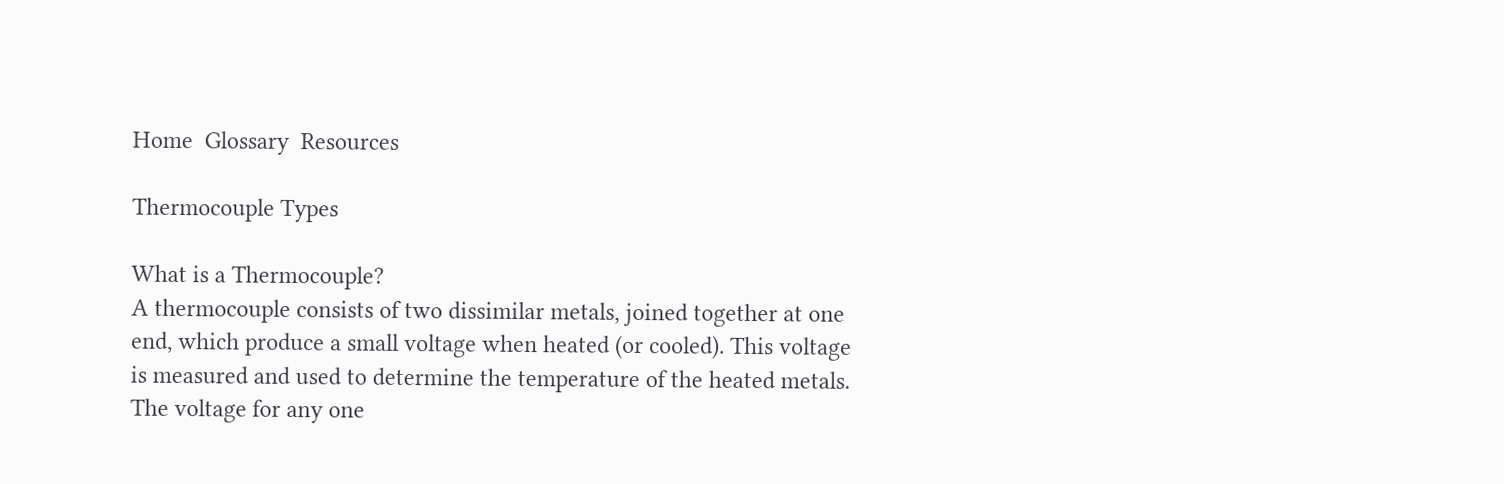Home  Glossary  Resources

Thermocouple Types

What is a Thermocouple?
A thermocouple consists of two dissimilar metals, joined together at one end, which produce a small voltage when heated (or cooled). This voltage is measured and used to determine the temperature of the heated metals. The voltage for any one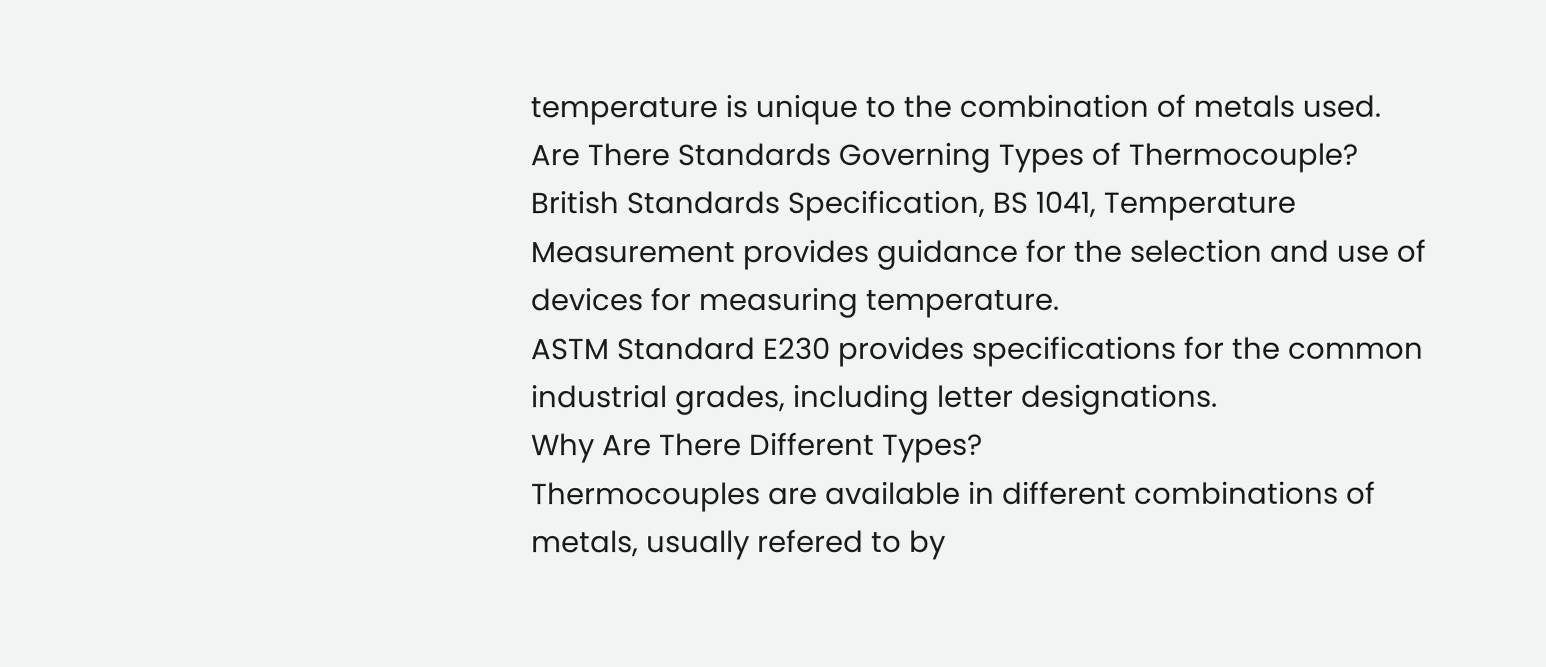temperature is unique to the combination of metals used.
Are There Standards Governing Types of Thermocouple?
British Standards Specification, BS 1041, Temperature Measurement provides guidance for the selection and use of devices for measuring temperature.
ASTM Standard E230 provides specifications for the common industrial grades, including letter designations.
Why Are There Different Types?
Thermocouples are available in different combinations of metals, usually refered to by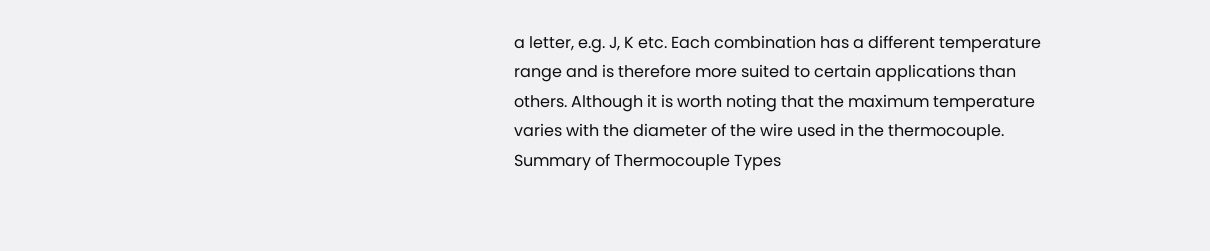a letter, e.g. J, K etc. Each combination has a different temperature range and is therefore more suited to certain applications than others. Although it is worth noting that the maximum temperature varies with the diameter of the wire used in the thermocouple.
Summary of Thermocouple Types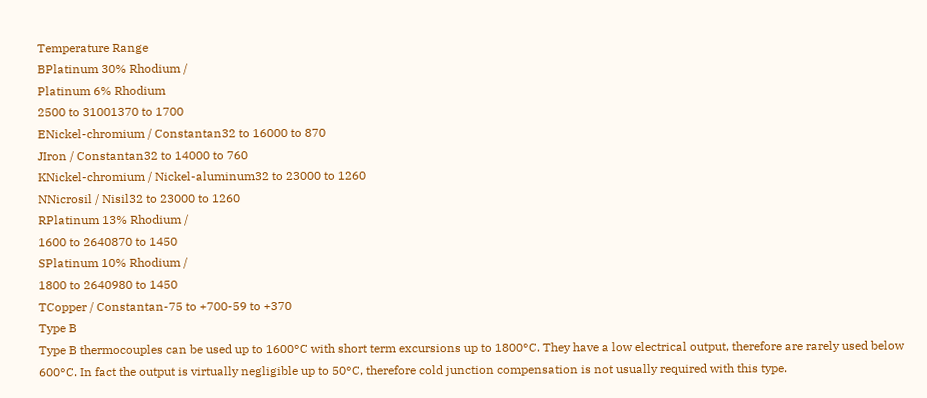Temperature Range
BPlatinum 30% Rhodium /
Platinum 6% Rhodium
2500 to 31001370 to 1700
ENickel-chromium / Constantan32 to 16000 to 870
JIron / Constantan32 to 14000 to 760
KNickel-chromium / Nickel-aluminum32 to 23000 to 1260
NNicrosil / Nisil32 to 23000 to 1260
RPlatinum 13% Rhodium /
1600 to 2640870 to 1450
SPlatinum 10% Rhodium /
1800 to 2640980 to 1450
TCopper / Constantan-75 to +700-59 to +370
Type B
Type B thermocouples can be used up to 1600°C with short term excursions up to 1800°C. They have a low electrical output, therefore are rarely used below 600°C. In fact the output is virtually negligible up to 50°C, therefore cold junction compensation is not usually required with this type.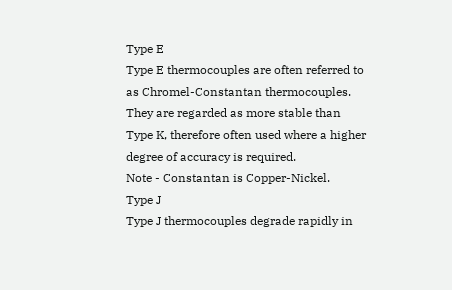Type E
Type E thermocouples are often referred to as Chromel-Constantan thermocouples. They are regarded as more stable than Type K, therefore often used where a higher degree of accuracy is required.
Note - Constantan is Copper-Nickel.
Type J
Type J thermocouples degrade rapidly in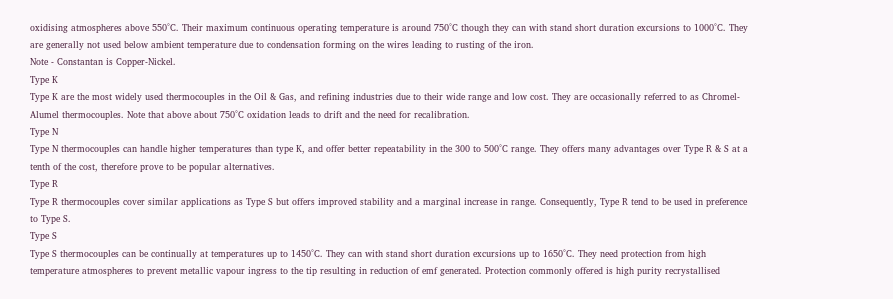oxidising atmospheres above 550°C. Their maximum continuous operating temperature is around 750°C though they can with stand short duration excursions to 1000°C. They are generally not used below ambient temperature due to condensation forming on the wires leading to rusting of the iron.
Note - Constantan is Copper-Nickel.
Type K
Type K are the most widely used thermocouples in the Oil & Gas, and refining industries due to their wide range and low cost. They are occasionally referred to as Chromel-Alumel thermocouples. Note that above about 750°C oxidation leads to drift and the need for recalibration.
Type N
Type N thermocouples can handle higher temperatures than type K, and offer better repeatability in the 300 to 500°C range. They offers many advantages over Type R & S at a tenth of the cost, therefore prove to be popular alternatives.
Type R
Type R thermocouples cover similar applications as Type S but offers improved stability and a marginal increase in range. Consequently, Type R tend to be used in preference to Type S.
Type S
Type S thermocouples can be continually at temperatures up to 1450°C. They can with stand short duration excursions up to 1650°C. They need protection from high temperature atmospheres to prevent metallic vapour ingress to the tip resulting in reduction of emf generated. Protection commonly offered is high purity recrystallised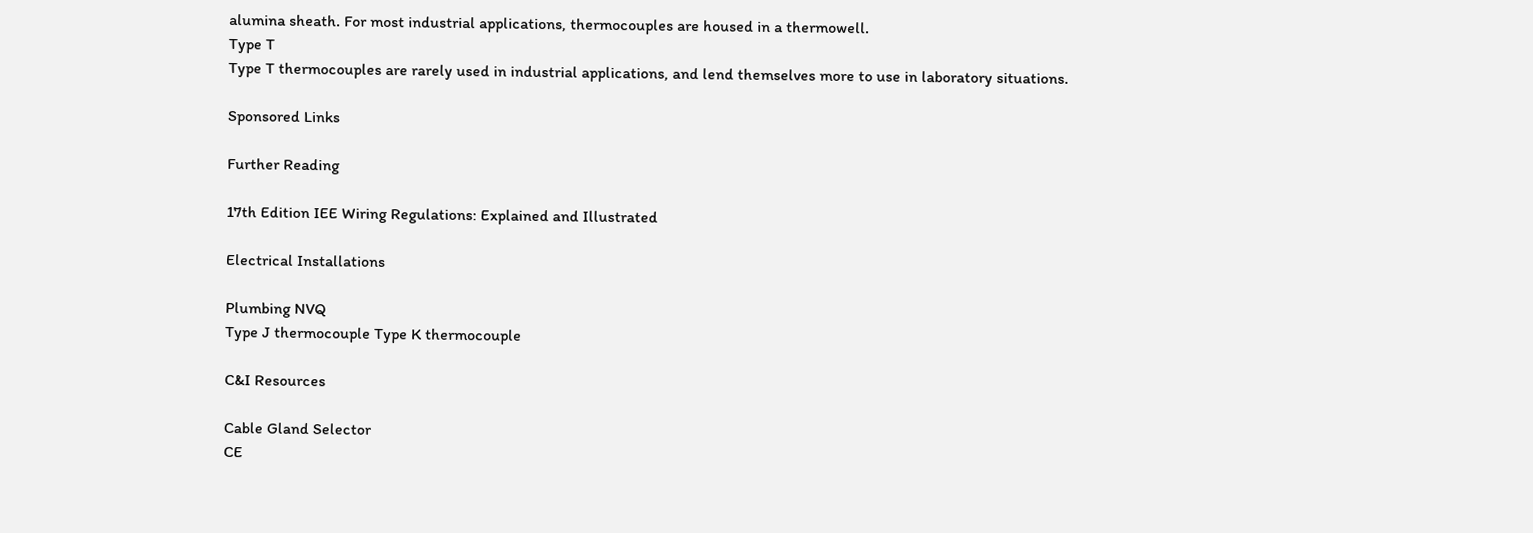alumina sheath. For most industrial applications, thermocouples are housed in a thermowell.
Type T
Type T thermocouples are rarely used in industrial applications, and lend themselves more to use in laboratory situations.

Sponsored Links

Further Reading

17th Edition IEE Wiring Regulations: Explained and Illustrated

Electrical Installations

Plumbing NVQ
Type J thermocouple Type K thermocouple

C&I Resources

Cable Gland Selector
CE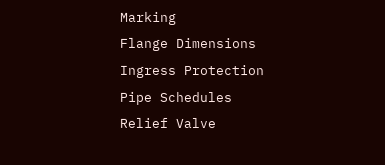Marking
Flange Dimensions
Ingress Protection
Pipe Schedules
Relief Valve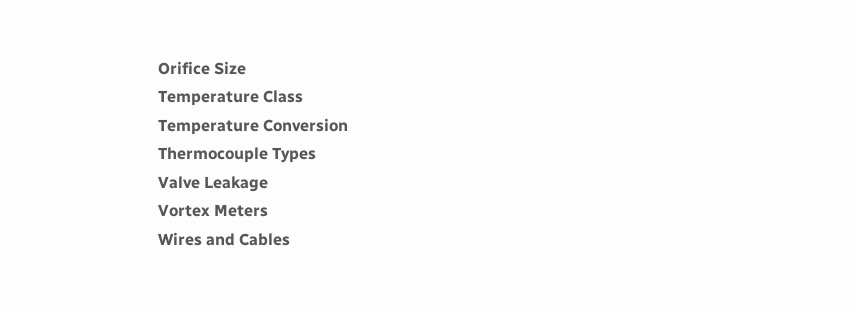Orifice Size
Temperature Class
Temperature Conversion
Thermocouple Types
Valve Leakage
Vortex Meters
Wires and Cables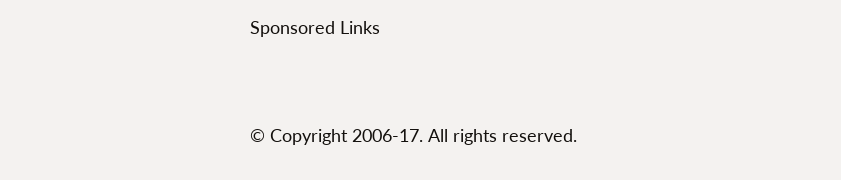Sponsored Links


© Copyright 2006-17. All rights reserved.